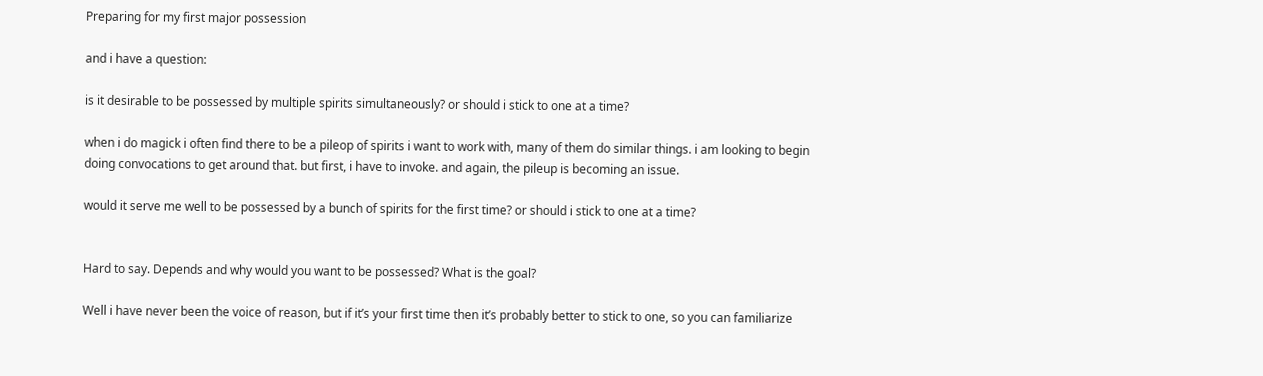Preparing for my first major possession

and i have a question:

is it desirable to be possessed by multiple spirits simultaneously? or should i stick to one at a time?

when i do magick i often find there to be a pileop of spirits i want to work with, many of them do similar things. i am looking to begin doing convocations to get around that. but first, i have to invoke. and again, the pileup is becoming an issue.

would it serve me well to be possessed by a bunch of spirits for the first time? or should i stick to one at a time?


Hard to say. Depends and why would you want to be possessed? What is the goal?

Well i have never been the voice of reason, but if it’s your first time then it’s probably better to stick to one, so you can familiarize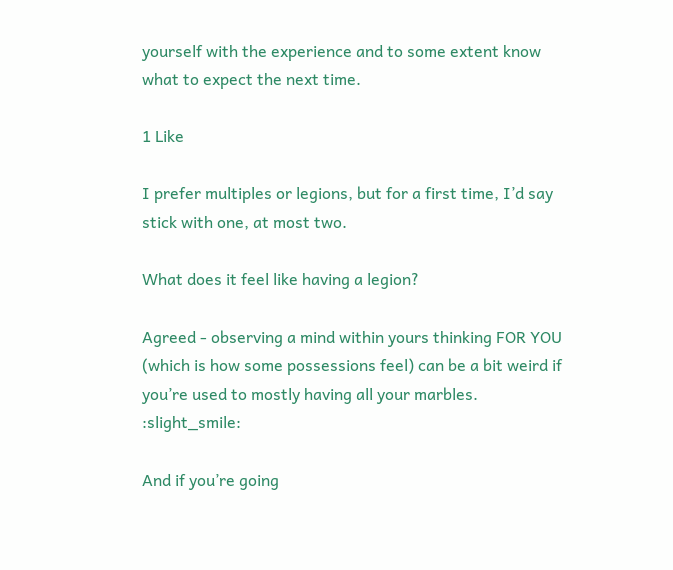yourself with the experience and to some extent know what to expect the next time.

1 Like

I prefer multiples or legions, but for a first time, I’d say stick with one, at most two.

What does it feel like having a legion?

Agreed - observing a mind within yours thinking FOR YOU (which is how some possessions feel) can be a bit weird if you’re used to mostly having all your marbles. :slight_smile:

And if you’re going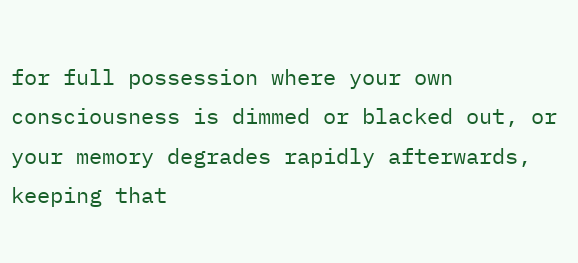for full possession where your own consciousness is dimmed or blacked out, or your memory degrades rapidly afterwards, keeping that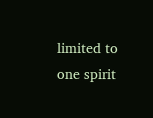limited to one spirit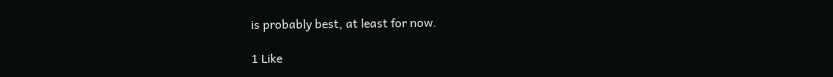is probably best, at least for now.

1 Like